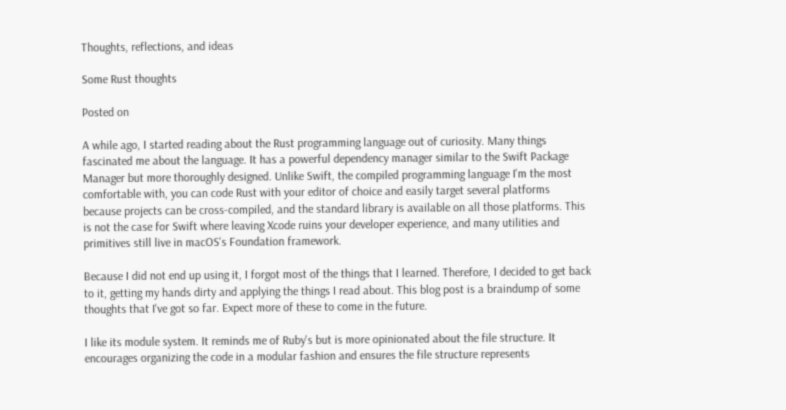Thoughts, reflections, and ideas

Some Rust thoughts

Posted on

A while ago, I started reading about the Rust programming language out of curiosity. Many things fascinated me about the language. It has a powerful dependency manager similar to the Swift Package Manager but more thoroughly designed. Unlike Swift, the compiled programming language I'm the most comfortable with, you can code Rust with your editor of choice and easily target several platforms because projects can be cross-compiled, and the standard library is available on all those platforms. This is not the case for Swift where leaving Xcode ruins your developer experience, and many utilities and primitives still live in macOS's Foundation framework.

Because I did not end up using it, I forgot most of the things that I learned. Therefore, I decided to get back to it, getting my hands dirty and applying the things I read about. This blog post is a braindump of some thoughts that I've got so far. Expect more of these to come in the future.

I like its module system. It reminds me of Ruby's but is more opinionated about the file structure. It encourages organizing the code in a modular fashion and ensures the file structure represents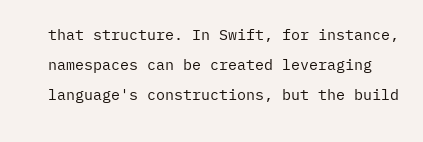that structure. In Swift, for instance, namespaces can be created leveraging language's constructions, but the build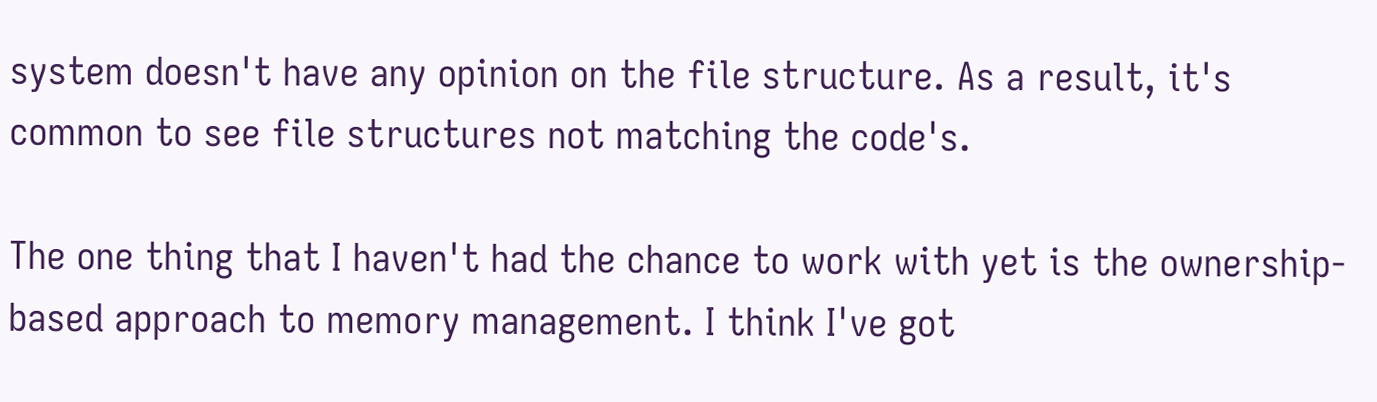system doesn't have any opinion on the file structure. As a result, it's common to see file structures not matching the code's.

The one thing that I haven't had the chance to work with yet is the ownership-based approach to memory management. I think I've got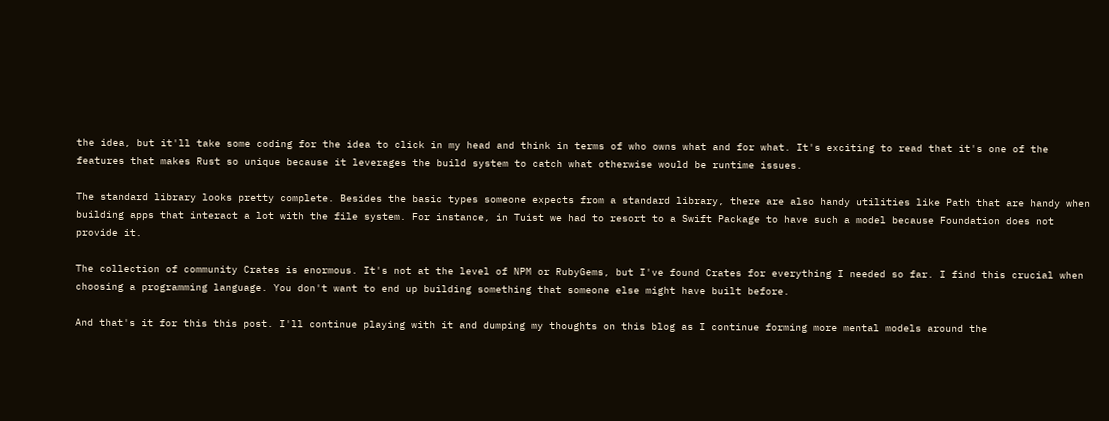the idea, but it'll take some coding for the idea to click in my head and think in terms of who owns what and for what. It's exciting to read that it's one of the features that makes Rust so unique because it leverages the build system to catch what otherwise would be runtime issues.

The standard library looks pretty complete. Besides the basic types someone expects from a standard library, there are also handy utilities like Path that are handy when building apps that interact a lot with the file system. For instance, in Tuist we had to resort to a Swift Package to have such a model because Foundation does not provide it.

The collection of community Crates is enormous. It's not at the level of NPM or RubyGems, but I've found Crates for everything I needed so far. I find this crucial when choosing a programming language. You don't want to end up building something that someone else might have built before.

And that's it for this this post. I'll continue playing with it and dumping my thoughts on this blog as I continue forming more mental models around the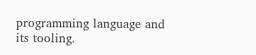programming language and its tooling.